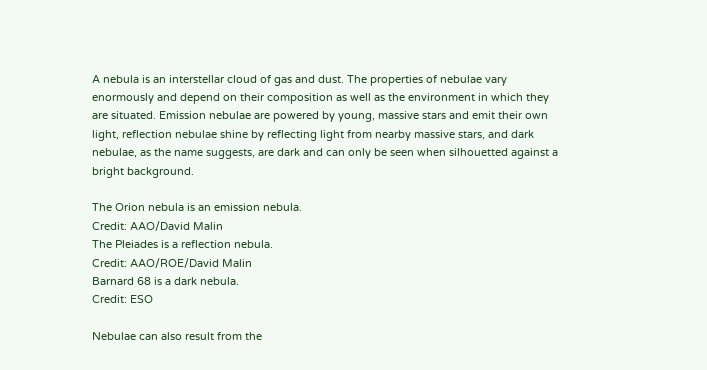A nebula is an interstellar cloud of gas and dust. The properties of nebulae vary enormously and depend on their composition as well as the environment in which they are situated. Emission nebulae are powered by young, massive stars and emit their own light, reflection nebulae shine by reflecting light from nearby massive stars, and dark nebulae, as the name suggests, are dark and can only be seen when silhouetted against a bright background.

The Orion nebula is an emission nebula.
Credit: AAO/David Malin
The Pleiades is a reflection nebula.
Credit: AAO/ROE/David Malin
Barnard 68 is a dark nebula.
Credit: ESO

Nebulae can also result from the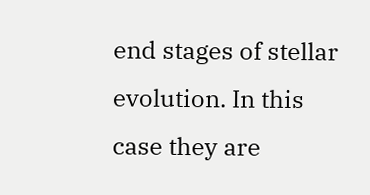end stages of stellar evolution. In this case they are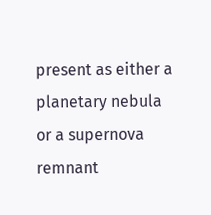present as either a planetary nebula or a supernova remnant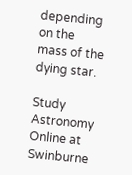depending on the mass of the dying star.

Study Astronomy Online at Swinburne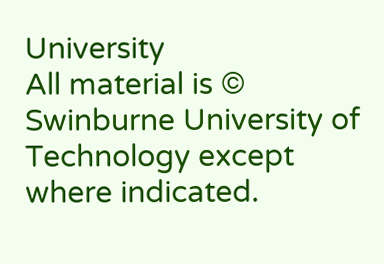University
All material is © Swinburne University of Technology except where indicated.